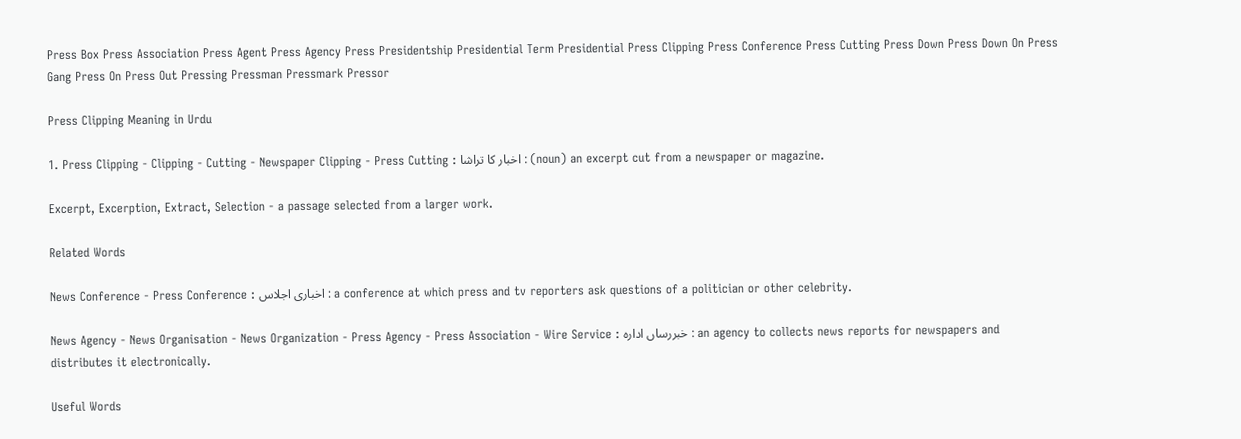Press Box Press Association Press Agent Press Agency Press Presidentship Presidential Term Presidential Press Clipping Press Conference Press Cutting Press Down Press Down On Press Gang Press On Press Out Pressing Pressman Pressmark Pressor

Press Clipping Meaning in Urdu

1. Press Clipping - Clipping - Cutting - Newspaper Clipping - Press Cutting : اخبار کا تراشا : (noun) an excerpt cut from a newspaper or magazine.

Excerpt, Excerption, Extract, Selection - a passage selected from a larger work.

Related Words

News Conference - Press Conference : اخباری اجلاس : a conference at which press and tv reporters ask questions of a politician or other celebrity.

News Agency - News Organisation - News Organization - Press Agency - Press Association - Wire Service : خبررساں ادارہ : an agency to collects news reports for newspapers and distributes it electronically.

Useful Words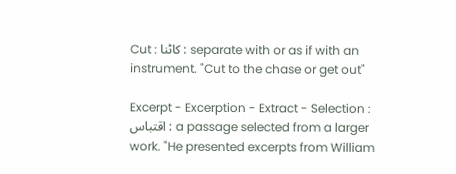Cut : کاٹنا : separate with or as if with an instrument. "Cut to the chase or get out"

Excerpt - Excerption - Extract - Selection : اقتباس : a passage selected from a larger work. "He presented excerpts from William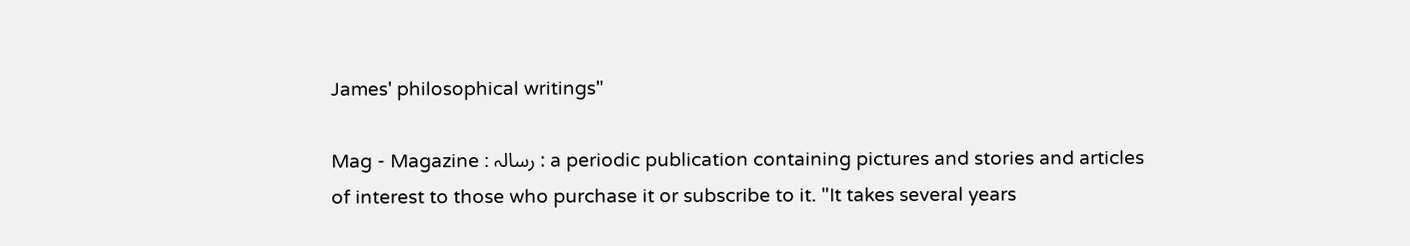James' philosophical writings"

Mag - Magazine : رسالہ : a periodic publication containing pictures and stories and articles of interest to those who purchase it or subscribe to it. "It takes several years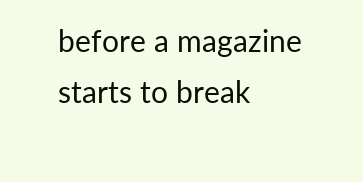before a magazine starts to break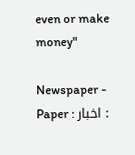even or make money"

Newspaper - Paper : اخبار :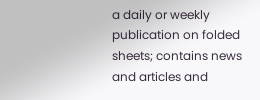a daily or weekly publication on folded sheets; contains news and articles and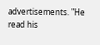advertisements. "He read his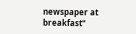newspaper at breakfast"